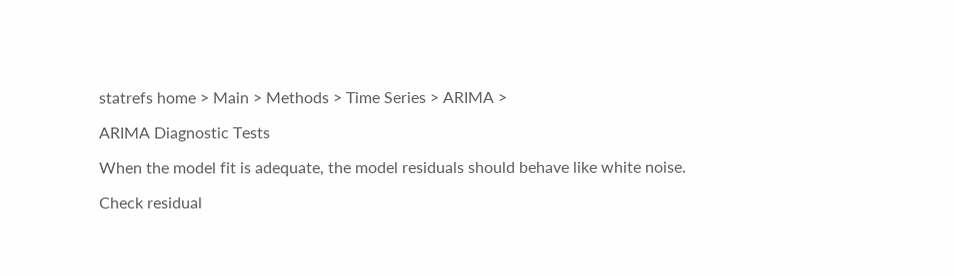statrefs home > Main > Methods > Time Series > ARIMA >

ARIMA Diagnostic Tests

When the model fit is adequate, the model residuals should behave like white noise.

Check residual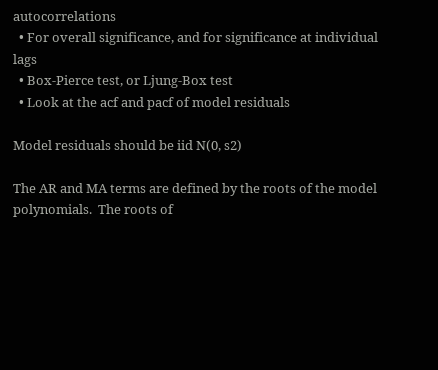autocorrelations
  • For overall significance, and for significance at individual lags
  • Box-Pierce test, or Ljung-Box test
  • Look at the acf and pacf of model residuals

Model residuals should be iid N(0, s2)

The AR and MA terms are defined by the roots of the model polynomials.  The roots of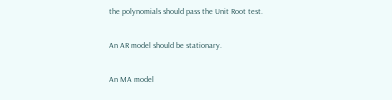the polynomials should pass the Unit Root test.

An AR model should be stationary.

An MA model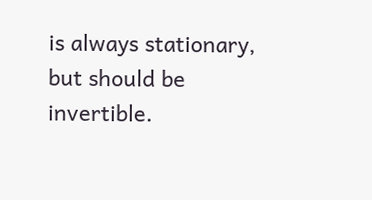is always stationary, but should be invertible.